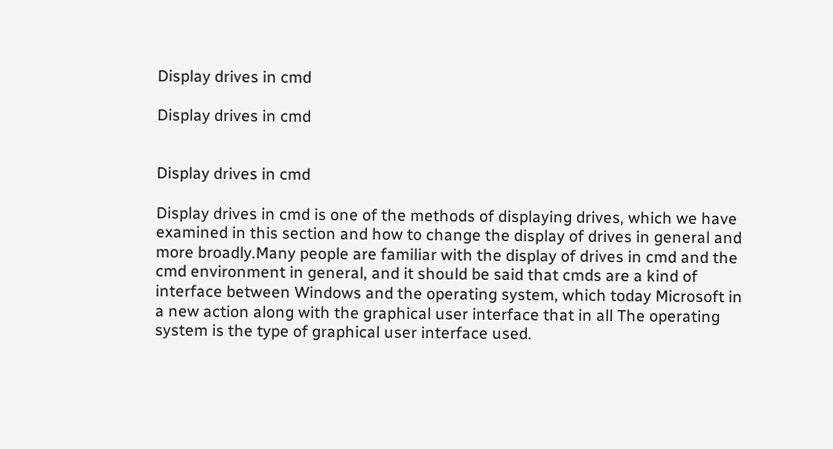Display drives in cmd

Display drives in cmd


Display drives in cmd

Display drives in cmd is one of the methods of displaying drives, which we have examined in this section and how to change the display of drives in general and more broadly.Many people are familiar with the display of drives in cmd and the cmd environment in general, and it should be said that cmds are a kind of interface between Windows and the operating system, which today Microsoft in a new action along with the graphical user interface that in all The operating system is the type of graphical user interface used.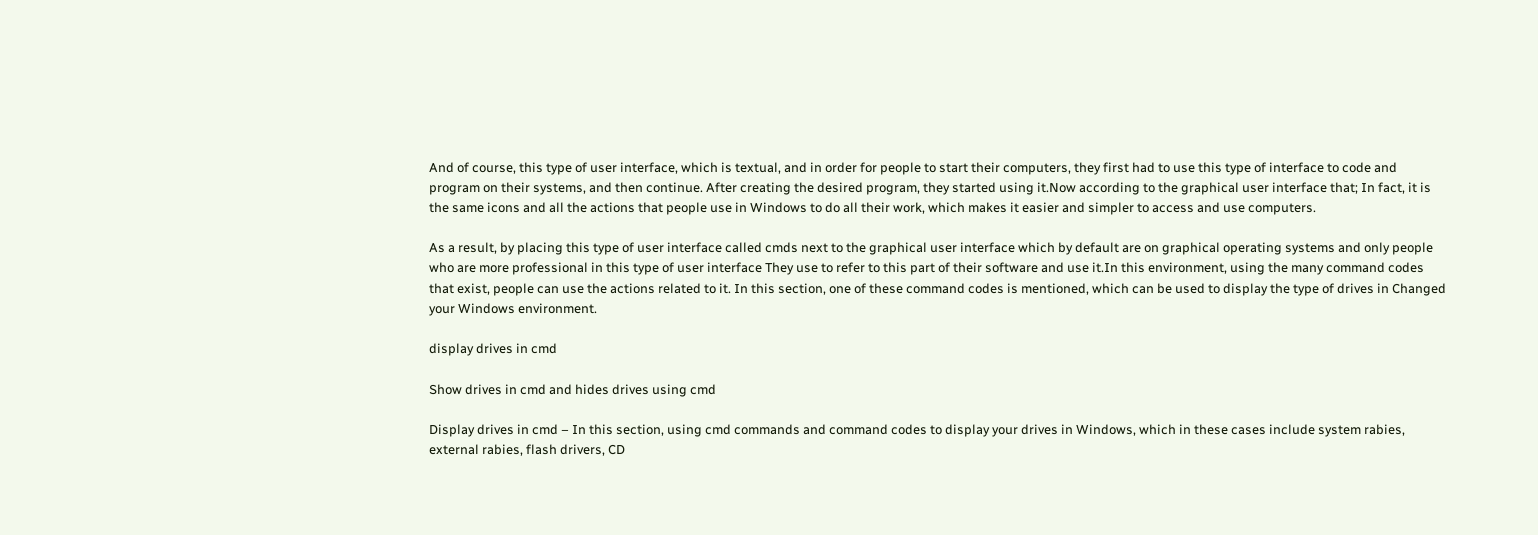And of course, this type of user interface, which is textual, and in order for people to start their computers, they first had to use this type of interface to code and program on their systems, and then continue. After creating the desired program, they started using it.Now according to the graphical user interface that; In fact, it is the same icons and all the actions that people use in Windows to do all their work, which makes it easier and simpler to access and use computers.

As a result, by placing this type of user interface called cmds next to the graphical user interface which by default are on graphical operating systems and only people who are more professional in this type of user interface They use to refer to this part of their software and use it.In this environment, using the many command codes that exist, people can use the actions related to it. In this section, one of these command codes is mentioned, which can be used to display the type of drives in Changed your Windows environment.

display drives in cmd

Show drives in cmd and hides drives using cmd

Display drives in cmd – In this section, using cmd commands and command codes to display your drives in Windows, which in these cases include system rabies, external rabies, flash drivers, CD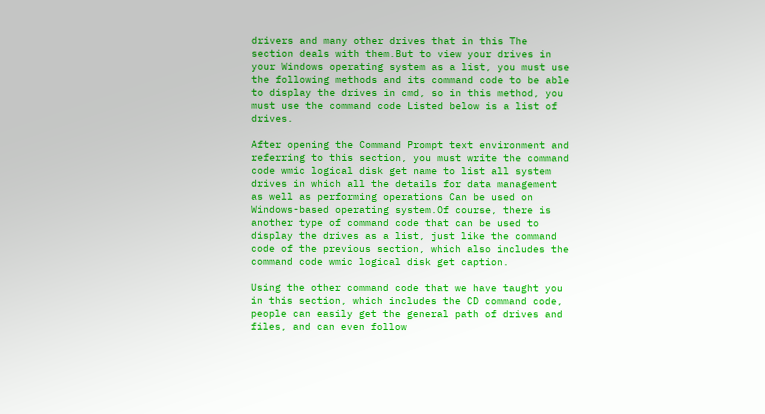drivers and many other drives that in this The section deals with them.But to view your drives in your Windows operating system as a list, you must use the following methods and its command code to be able to display the drives in cmd, so in this method, you must use the command code Listed below is a list of drives.

After opening the Command Prompt text environment and referring to this section, you must write the command code wmic logical disk get name to list all system drives in which all the details for data management as well as performing operations Can be used on Windows-based operating system.Of course, there is another type of command code that can be used to display the drives as a list, just like the command code of the previous section, which also includes the command code wmic logical disk get caption.

Using the other command code that we have taught you in this section, which includes the CD command code, people can easily get the general path of drives and files, and can even follow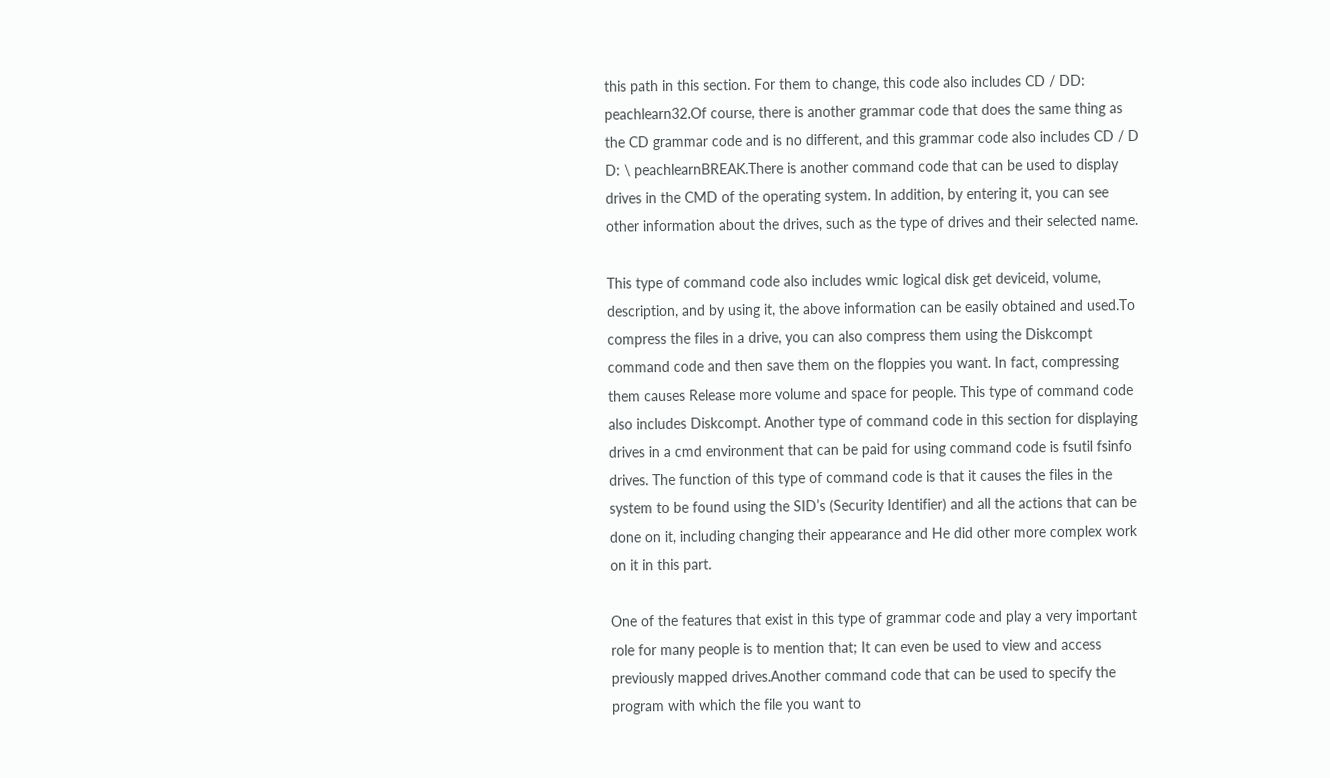this path in this section. For them to change, this code also includes CD / DD: peachlearn32.Of course, there is another grammar code that does the same thing as the CD grammar code and is no different, and this grammar code also includes CD / D D: \ peachlearnBREAK.There is another command code that can be used to display drives in the CMD of the operating system. In addition, by entering it, you can see other information about the drives, such as the type of drives and their selected name.

This type of command code also includes wmic logical disk get deviceid, volume, description, and by using it, the above information can be easily obtained and used.To compress the files in a drive, you can also compress them using the Diskcompt command code and then save them on the floppies you want. In fact, compressing them causes Release more volume and space for people. This type of command code also includes Diskcompt. Another type of command code in this section for displaying drives in a cmd environment that can be paid for using command code is fsutil fsinfo drives. The function of this type of command code is that it causes the files in the system to be found using the SID’s (Security Identifier) and all the actions that can be done on it, including changing their appearance and He did other more complex work on it in this part.

One of the features that exist in this type of grammar code and play a very important role for many people is to mention that; It can even be used to view and access previously mapped drives.Another command code that can be used to specify the program with which the file you want to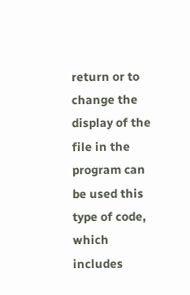return or to change the display of the file in the program can be used this type of code, which includes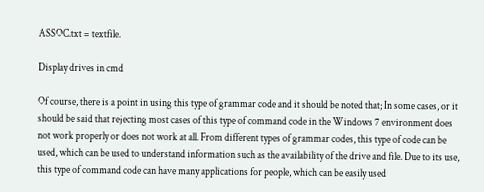ASSOC.txt = textfile.

Display drives in cmd

Of course, there is a point in using this type of grammar code and it should be noted that; In some cases, or it should be said that rejecting most cases of this type of command code in the Windows 7 environment does not work properly or does not work at all. From different types of grammar codes, this type of code can be used, which can be used to understand information such as the availability of the drive and file. Due to its use, this type of command code can have many applications for people, which can be easily used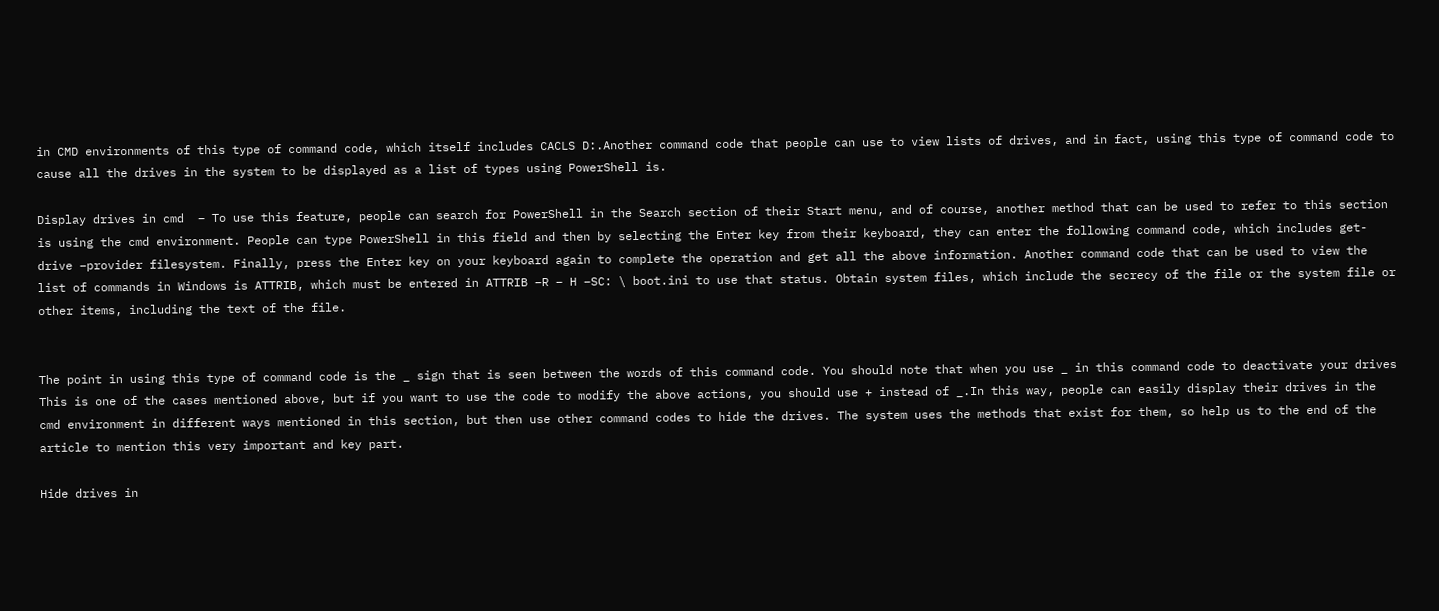in CMD environments of this type of command code, which itself includes CACLS D:.Another command code that people can use to view lists of drives, and in fact, using this type of command code to cause all the drives in the system to be displayed as a list of types using PowerShell is.

Display drives in cmd  – To use this feature, people can search for PowerShell in the Search section of their Start menu, and of course, another method that can be used to refer to this section is using the cmd environment. People can type PowerShell in this field and then by selecting the Enter key from their keyboard, they can enter the following command code, which includes get-drive –provider filesystem. Finally, press the Enter key on your keyboard again to complete the operation and get all the above information. Another command code that can be used to view the list of commands in Windows is ATTRIB, which must be entered in ATTRIB –R – H –SC: \ boot.ini to use that status. Obtain system files, which include the secrecy of the file or the system file or other items, including the text of the file.


The point in using this type of command code is the _ sign that is seen between the words of this command code. You should note that when you use _ in this command code to deactivate your drives This is one of the cases mentioned above, but if you want to use the code to modify the above actions, you should use + instead of _.In this way, people can easily display their drives in the cmd environment in different ways mentioned in this section, but then use other command codes to hide the drives. The system uses the methods that exist for them, so help us to the end of the article to mention this very important and key part.

Hide drives in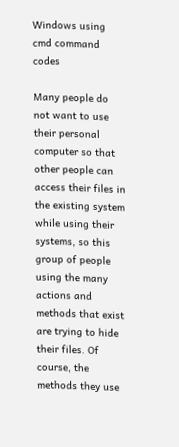Windows using cmd command codes

Many people do not want to use their personal computer so that other people can access their files in the existing system while using their systems, so this group of people using the many actions and methods that exist are trying to hide their files. Of course, the methods they use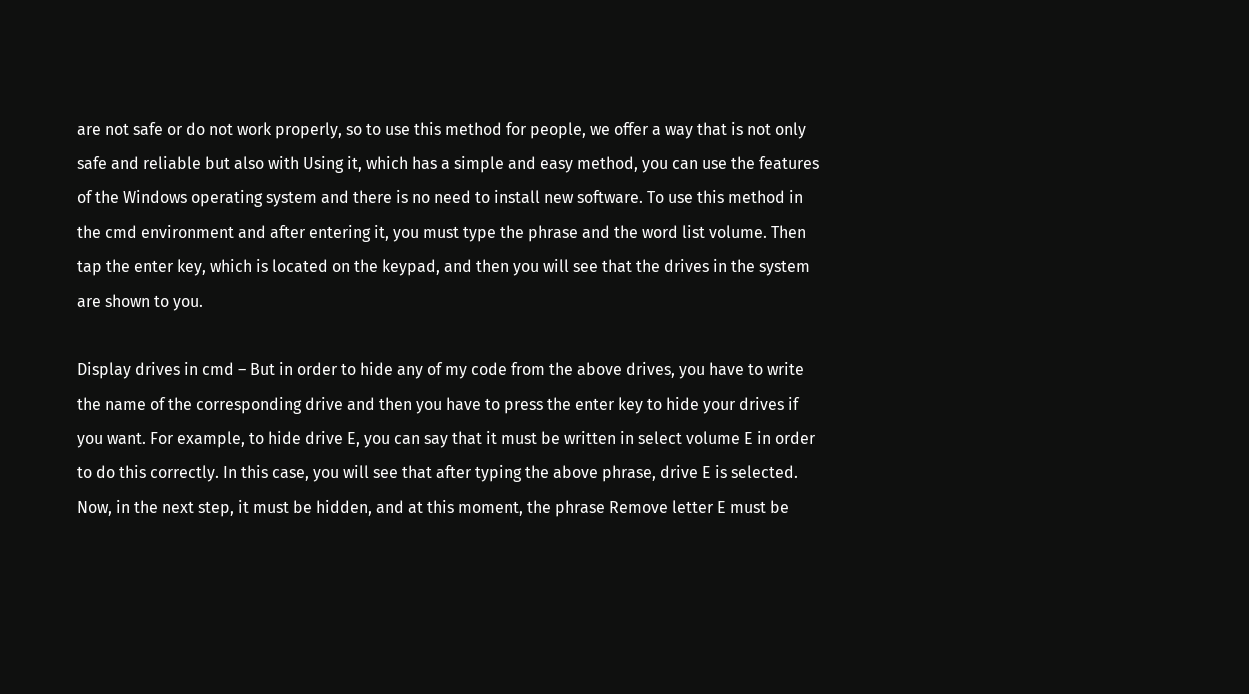are not safe or do not work properly, so to use this method for people, we offer a way that is not only safe and reliable but also with Using it, which has a simple and easy method, you can use the features of the Windows operating system and there is no need to install new software. To use this method in the cmd environment and after entering it, you must type the phrase and the word list volume. Then tap the enter key, which is located on the keypad, and then you will see that the drives in the system are shown to you.

Display drives in cmd – But in order to hide any of my code from the above drives, you have to write the name of the corresponding drive and then you have to press the enter key to hide your drives if you want. For example, to hide drive E, you can say that it must be written in select volume E in order to do this correctly. In this case, you will see that after typing the above phrase, drive E is selected. Now, in the next step, it must be hidden, and at this moment, the phrase Remove letter E must be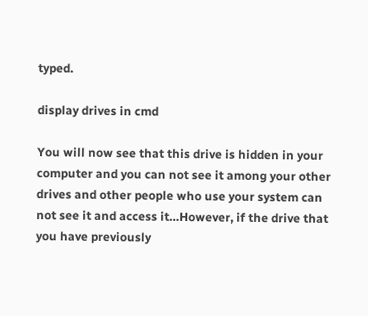typed.

display drives in cmd

You will now see that this drive is hidden in your computer and you can not see it among your other drives and other people who use your system can not see it and access it…However, if the drive that you have previously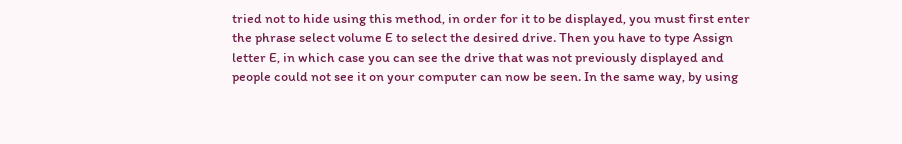tried not to hide using this method, in order for it to be displayed, you must first enter the phrase select volume E to select the desired drive. Then you have to type Assign letter E, in which case you can see the drive that was not previously displayed and people could not see it on your computer can now be seen. In the same way, by using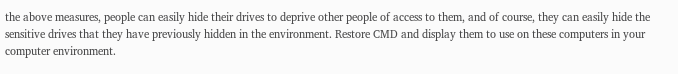the above measures, people can easily hide their drives to deprive other people of access to them, and of course, they can easily hide the sensitive drives that they have previously hidden in the environment. Restore CMD and display them to use on these computers in your computer environment.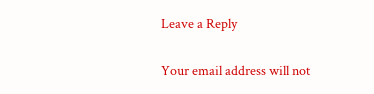Leave a Reply

Your email address will not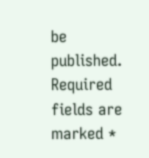be published. Required fields are marked *